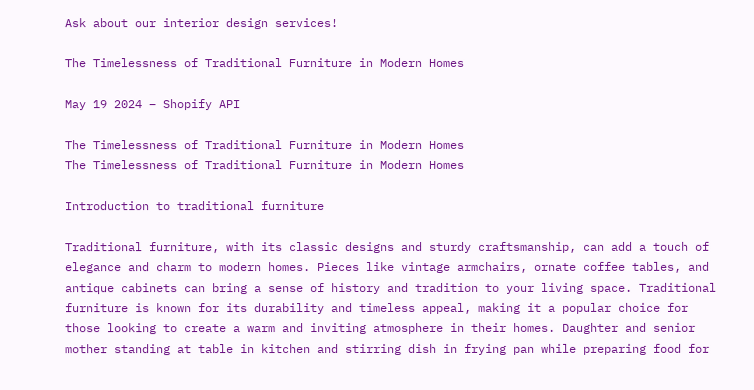Ask about our interior design services!

The Timelessness of Traditional Furniture in Modern Homes

May 19 2024 – Shopify API

The Timelessness of Traditional Furniture in Modern Homes
The Timelessness of Traditional Furniture in Modern Homes

Introduction to traditional furniture

Traditional furniture, with its classic designs and sturdy craftsmanship, can add a touch of elegance and charm to modern homes. Pieces like vintage armchairs, ornate coffee tables, and antique cabinets can bring a sense of history and tradition to your living space. Traditional furniture is known for its durability and timeless appeal, making it a popular choice for those looking to create a warm and inviting atmosphere in their homes. Daughter and senior mother standing at table in kitchen and stirring dish in frying pan while preparing food for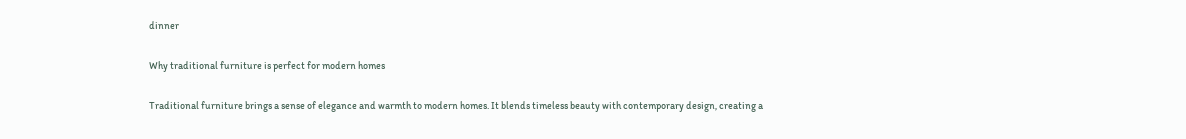dinner

Why traditional furniture is perfect for modern homes

Traditional furniture brings a sense of elegance and warmth to modern homes. It blends timeless beauty with contemporary design, creating a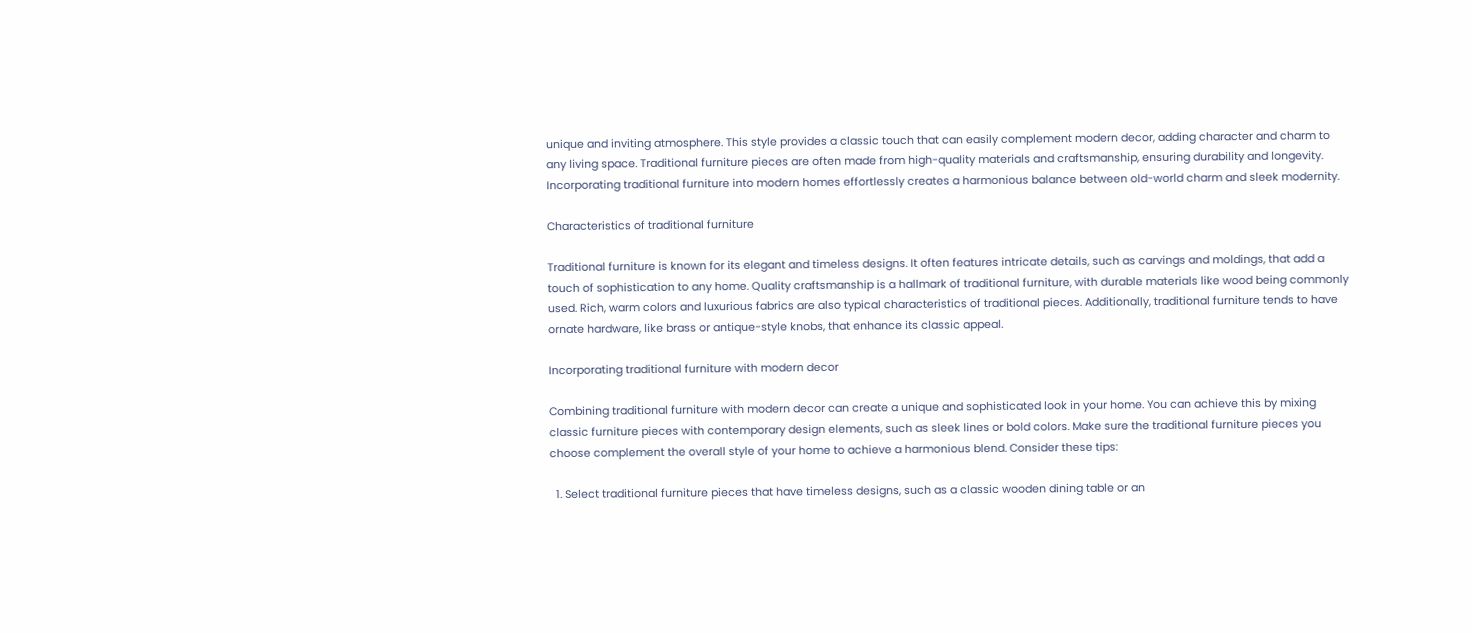unique and inviting atmosphere. This style provides a classic touch that can easily complement modern decor, adding character and charm to any living space. Traditional furniture pieces are often made from high-quality materials and craftsmanship, ensuring durability and longevity. Incorporating traditional furniture into modern homes effortlessly creates a harmonious balance between old-world charm and sleek modernity.

Characteristics of traditional furniture

Traditional furniture is known for its elegant and timeless designs. It often features intricate details, such as carvings and moldings, that add a touch of sophistication to any home. Quality craftsmanship is a hallmark of traditional furniture, with durable materials like wood being commonly used. Rich, warm colors and luxurious fabrics are also typical characteristics of traditional pieces. Additionally, traditional furniture tends to have ornate hardware, like brass or antique-style knobs, that enhance its classic appeal.

Incorporating traditional furniture with modern decor

Combining traditional furniture with modern decor can create a unique and sophisticated look in your home. You can achieve this by mixing classic furniture pieces with contemporary design elements, such as sleek lines or bold colors. Make sure the traditional furniture pieces you choose complement the overall style of your home to achieve a harmonious blend. Consider these tips:

  1. Select traditional furniture pieces that have timeless designs, such as a classic wooden dining table or an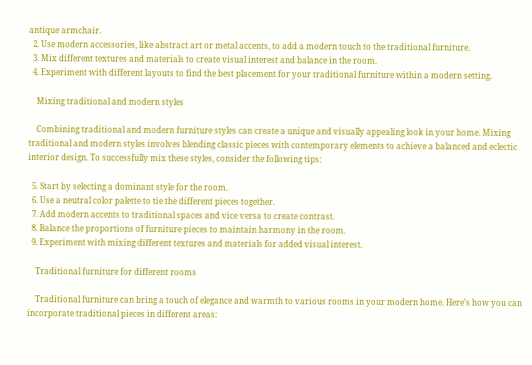antique armchair.
  2. Use modern accessories, like abstract art or metal accents, to add a modern touch to the traditional furniture.
  3. Mix different textures and materials to create visual interest and balance in the room.
  4. Experiment with different layouts to find the best placement for your traditional furniture within a modern setting.

    Mixing traditional and modern styles

    Combining traditional and modern furniture styles can create a unique and visually appealing look in your home. Mixing traditional and modern styles involves blending classic pieces with contemporary elements to achieve a balanced and eclectic interior design. To successfully mix these styles, consider the following tips:

  5. Start by selecting a dominant style for the room.
  6. Use a neutral color palette to tie the different pieces together.
  7. Add modern accents to traditional spaces and vice versa to create contrast.
  8. Balance the proportions of furniture pieces to maintain harmony in the room.
  9. Experiment with mixing different textures and materials for added visual interest.

    Traditional furniture for different rooms

    Traditional furniture can bring a touch of elegance and warmth to various rooms in your modern home. Here’s how you can incorporate traditional pieces in different areas: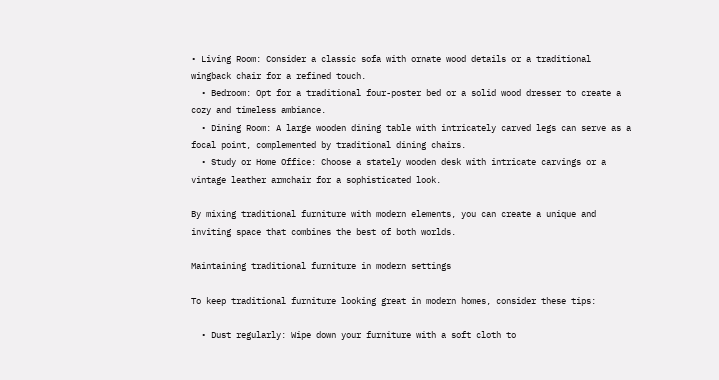• Living Room: Consider a classic sofa with ornate wood details or a traditional wingback chair for a refined touch.
  • Bedroom: Opt for a traditional four-poster bed or a solid wood dresser to create a cozy and timeless ambiance.
  • Dining Room: A large wooden dining table with intricately carved legs can serve as a focal point, complemented by traditional dining chairs.
  • Study or Home Office: Choose a stately wooden desk with intricate carvings or a vintage leather armchair for a sophisticated look.

By mixing traditional furniture with modern elements, you can create a unique and inviting space that combines the best of both worlds.

Maintaining traditional furniture in modern settings

To keep traditional furniture looking great in modern homes, consider these tips:

  • Dust regularly: Wipe down your furniture with a soft cloth to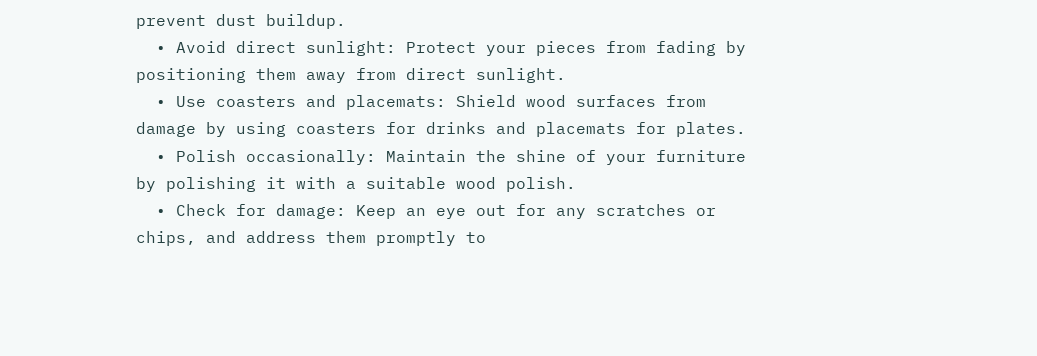prevent dust buildup.
  • Avoid direct sunlight: Protect your pieces from fading by positioning them away from direct sunlight.
  • Use coasters and placemats: Shield wood surfaces from damage by using coasters for drinks and placemats for plates.
  • Polish occasionally: Maintain the shine of your furniture by polishing it with a suitable wood polish.
  • Check for damage: Keep an eye out for any scratches or chips, and address them promptly to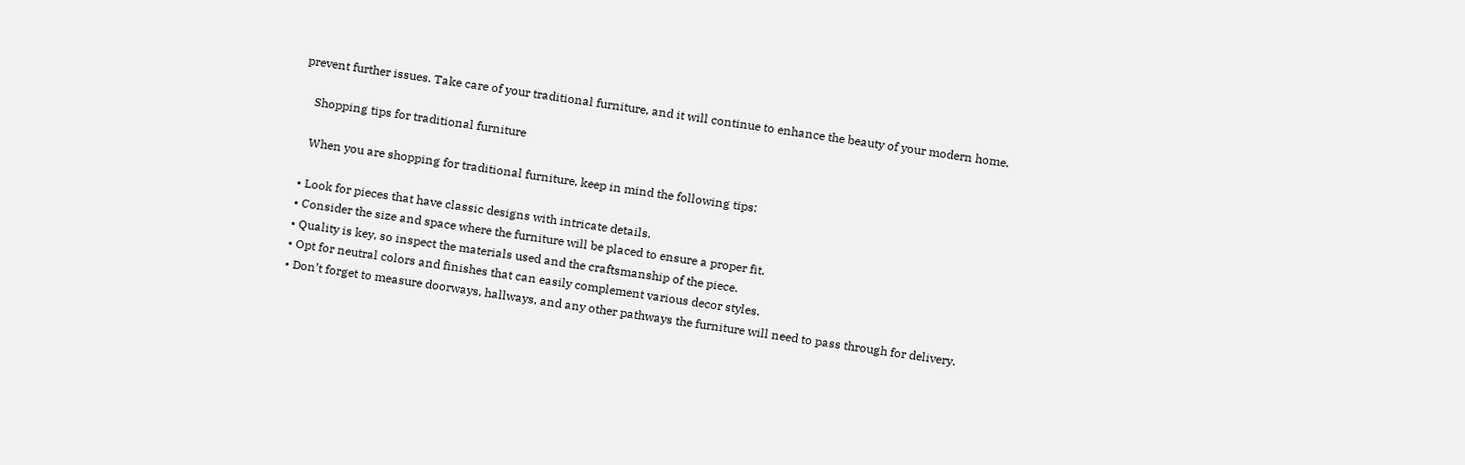prevent further issues. Take care of your traditional furniture, and it will continue to enhance the beauty of your modern home.

    Shopping tips for traditional furniture

    When you are shopping for traditional furniture, keep in mind the following tips:

  • Look for pieces that have classic designs with intricate details.
  • Consider the size and space where the furniture will be placed to ensure a proper fit.
  • Quality is key, so inspect the materials used and the craftsmanship of the piece.
  • Opt for neutral colors and finishes that can easily complement various decor styles.
  • Don’t forget to measure doorways, hallways, and any other pathways the furniture will need to pass through for delivery.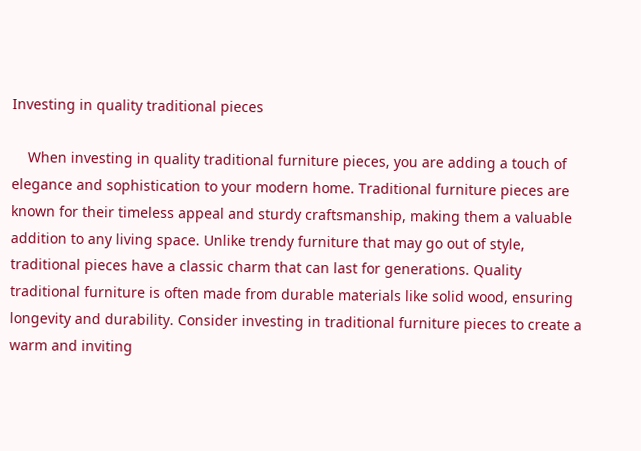Investing in quality traditional pieces

    When investing in quality traditional furniture pieces, you are adding a touch of elegance and sophistication to your modern home. Traditional furniture pieces are known for their timeless appeal and sturdy craftsmanship, making them a valuable addition to any living space. Unlike trendy furniture that may go out of style, traditional pieces have a classic charm that can last for generations. Quality traditional furniture is often made from durable materials like solid wood, ensuring longevity and durability. Consider investing in traditional furniture pieces to create a warm and inviting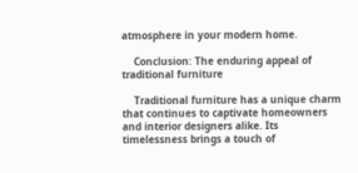atmosphere in your modern home.

    Conclusion: The enduring appeal of traditional furniture

    Traditional furniture has a unique charm that continues to captivate homeowners and interior designers alike. Its timelessness brings a touch of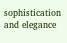sophistication and elegance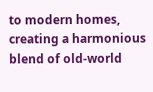to modern homes, creating a harmonious blend of old-world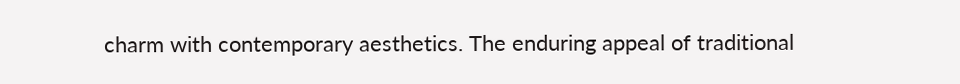charm with contemporary aesthetics. The enduring appeal of traditional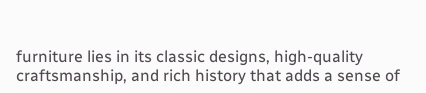furniture lies in its classic designs, high-quality craftsmanship, and rich history that adds a sense of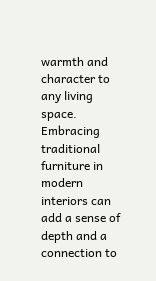warmth and character to any living space. Embracing traditional furniture in modern interiors can add a sense of depth and a connection to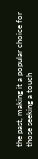the past, making it a popular choice for those seeking a touch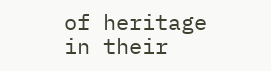of heritage in their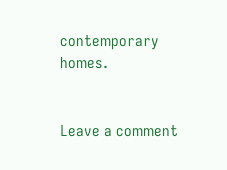contemporary homes.


Leave a comment